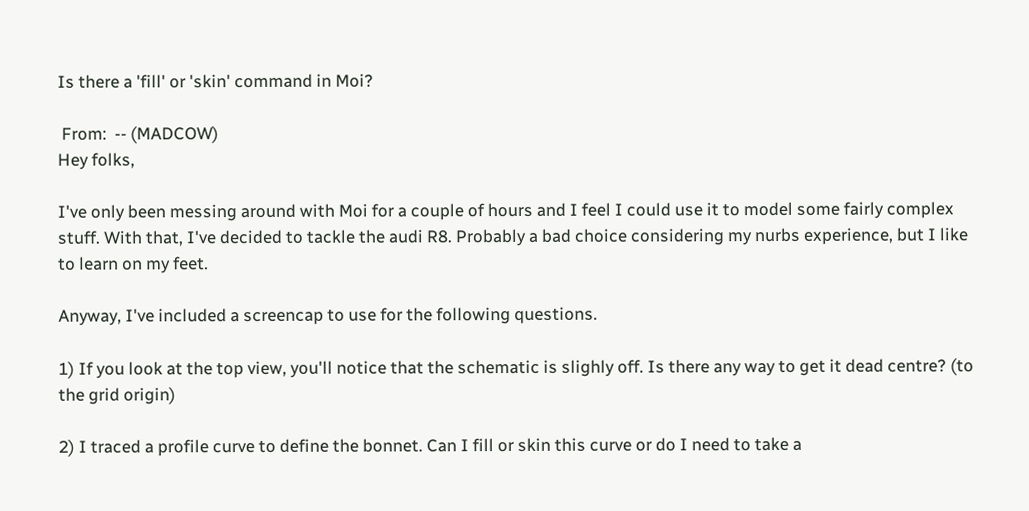Is there a 'fill' or 'skin' command in Moi?

 From:  -- (MADCOW)
Hey folks,

I've only been messing around with Moi for a couple of hours and I feel I could use it to model some fairly complex stuff. With that, I've decided to tackle the audi R8. Probably a bad choice considering my nurbs experience, but I like to learn on my feet.

Anyway, I've included a screencap to use for the following questions.

1) If you look at the top view, you'll notice that the schematic is slighly off. Is there any way to get it dead centre? (to the grid origin)

2) I traced a profile curve to define the bonnet. Can I fill or skin this curve or do I need to take a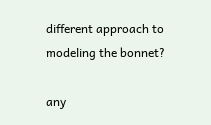different approach to modeling the bonnet?

any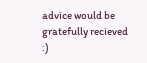advice would be gratefully recieved :)